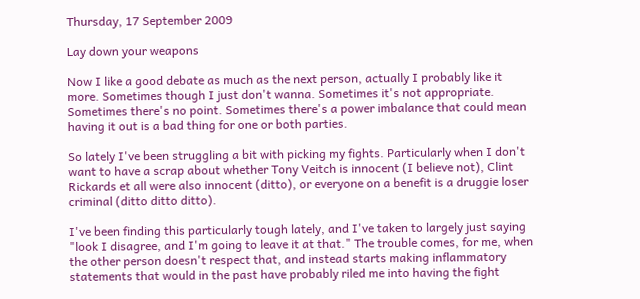Thursday, 17 September 2009

Lay down your weapons

Now I like a good debate as much as the next person, actually I probably like it more. Sometimes though I just don't wanna. Sometimes it's not appropriate. Sometimes there's no point. Sometimes there's a power imbalance that could mean having it out is a bad thing for one or both parties.

So lately I've been struggling a bit with picking my fights. Particularly when I don't want to have a scrap about whether Tony Veitch is innocent (I believe not), Clint Rickards et all were also innocent (ditto), or everyone on a benefit is a druggie loser criminal (ditto ditto ditto).

I've been finding this particularly tough lately, and I've taken to largely just saying "look I disagree, and I'm going to leave it at that." The trouble comes, for me, when the other person doesn't respect that, and instead starts making inflammatory statements that would in the past have probably riled me into having the fight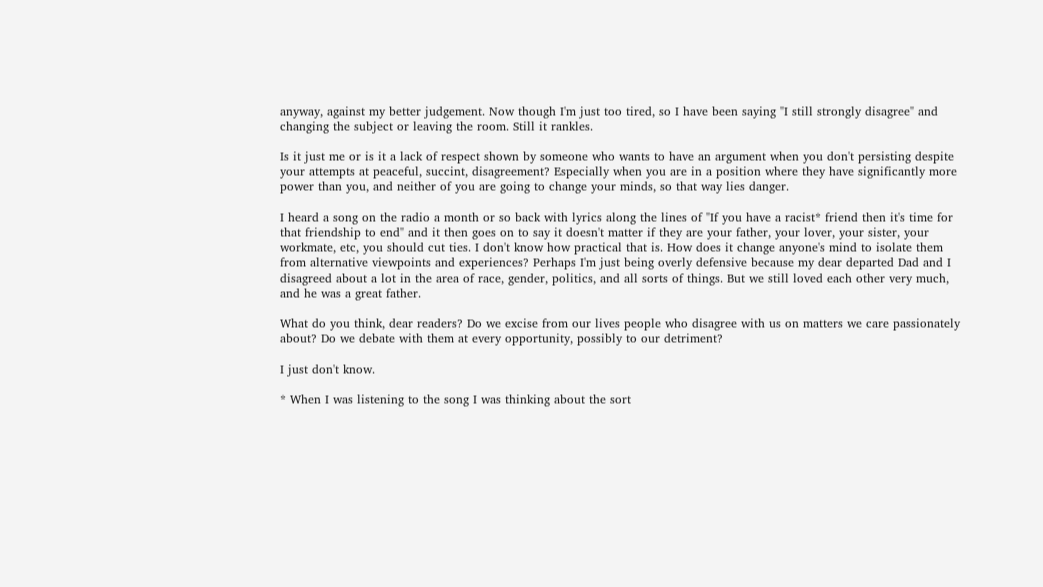anyway, against my better judgement. Now though I'm just too tired, so I have been saying "I still strongly disagree" and changing the subject or leaving the room. Still it rankles.

Is it just me or is it a lack of respect shown by someone who wants to have an argument when you don't persisting despite your attempts at peaceful, succint, disagreement? Especially when you are in a position where they have significantly more power than you, and neither of you are going to change your minds, so that way lies danger.

I heard a song on the radio a month or so back with lyrics along the lines of "If you have a racist* friend then it's time for that friendship to end" and it then goes on to say it doesn't matter if they are your father, your lover, your sister, your workmate, etc, you should cut ties. I don't know how practical that is. How does it change anyone's mind to isolate them from alternative viewpoints and experiences? Perhaps I'm just being overly defensive because my dear departed Dad and I disagreed about a lot in the area of race, gender, politics, and all sorts of things. But we still loved each other very much, and he was a great father.

What do you think, dear readers? Do we excise from our lives people who disagree with us on matters we care passionately about? Do we debate with them at every opportunity, possibly to our detriment?

I just don't know.

* When I was listening to the song I was thinking about the sort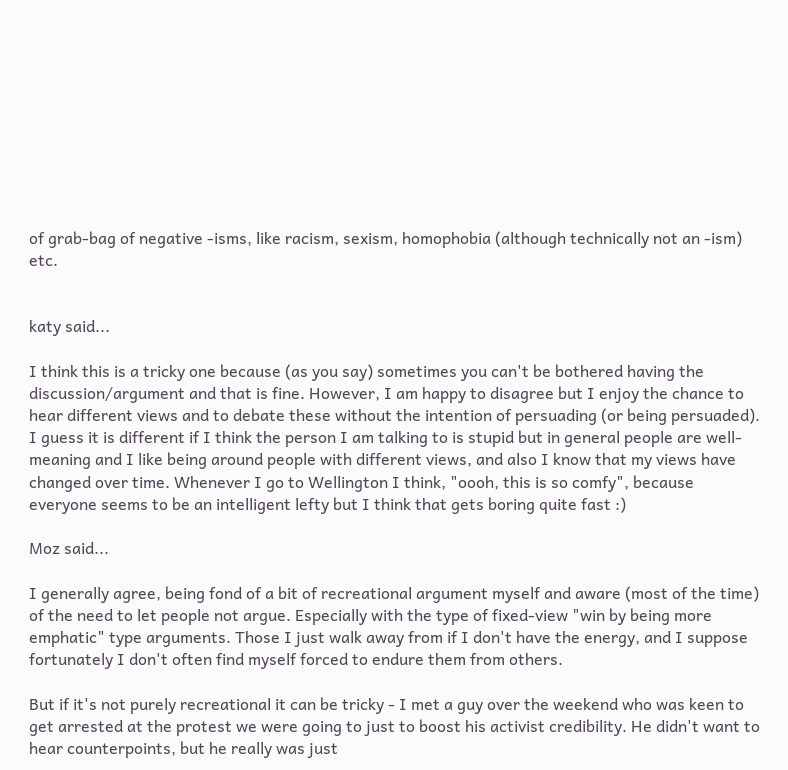of grab-bag of negative -isms, like racism, sexism, homophobia (although technically not an -ism) etc.


katy said...

I think this is a tricky one because (as you say) sometimes you can't be bothered having the discussion/argument and that is fine. However, I am happy to disagree but I enjoy the chance to hear different views and to debate these without the intention of persuading (or being persuaded). I guess it is different if I think the person I am talking to is stupid but in general people are well-meaning and I like being around people with different views, and also I know that my views have changed over time. Whenever I go to Wellington I think, "oooh, this is so comfy", because everyone seems to be an intelligent lefty but I think that gets boring quite fast :)

Moz said...

I generally agree, being fond of a bit of recreational argument myself and aware (most of the time) of the need to let people not argue. Especially with the type of fixed-view "win by being more emphatic" type arguments. Those I just walk away from if I don't have the energy, and I suppose fortunately I don't often find myself forced to endure them from others.

But if it's not purely recreational it can be tricky - I met a guy over the weekend who was keen to get arrested at the protest we were going to just to boost his activist credibility. He didn't want to hear counterpoints, but he really was just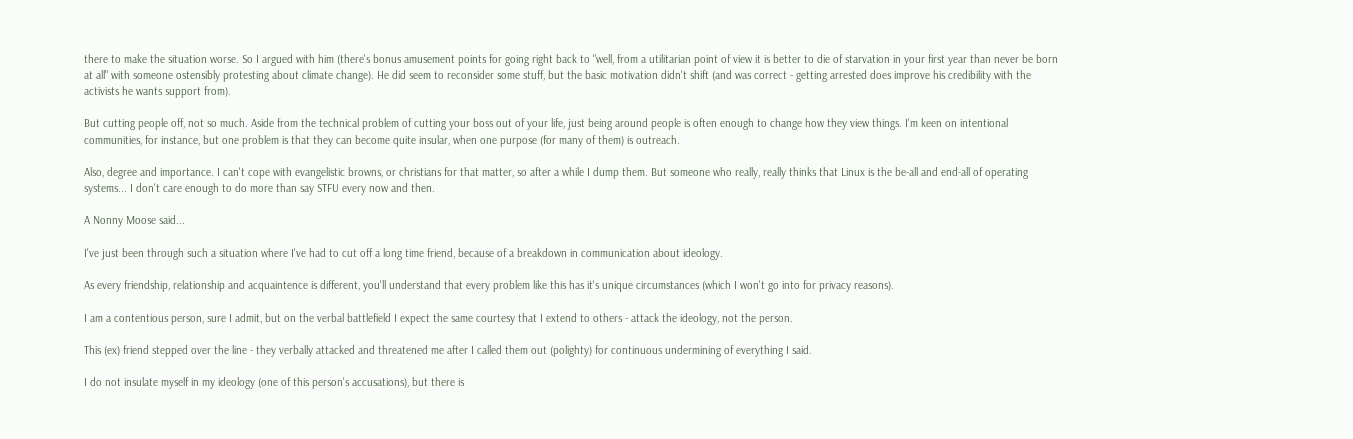there to make the situation worse. So I argued with him (there's bonus amusement points for going right back to "well, from a utilitarian point of view it is better to die of starvation in your first year than never be born at all" with someone ostensibly protesting about climate change). He did seem to reconsider some stuff, but the basic motivation didn't shift (and was correct - getting arrested does improve his credibility with the activists he wants support from).

But cutting people off, not so much. Aside from the technical problem of cutting your boss out of your life, just being around people is often enough to change how they view things. I'm keen on intentional communities, for instance, but one problem is that they can become quite insular, when one purpose (for many of them) is outreach.

Also, degree and importance. I can't cope with evangelistic browns, or christians for that matter, so after a while I dump them. But someone who really, really thinks that Linux is the be-all and end-all of operating systems... I don't care enough to do more than say STFU every now and then.

A Nonny Moose said...

I've just been through such a situation where I've had to cut off a long time friend, because of a breakdown in communication about ideology.

As every friendship, relationship and acquaintence is different, you'll understand that every problem like this has it's unique circumstances (which I won't go into for privacy reasons).

I am a contentious person, sure I admit, but on the verbal battlefield I expect the same courtesy that I extend to others - attack the ideology, not the person.

This (ex) friend stepped over the line - they verbally attacked and threatened me after I called them out (polighty) for continuous undermining of everything I said.

I do not insulate myself in my ideology (one of this person's accusations), but there is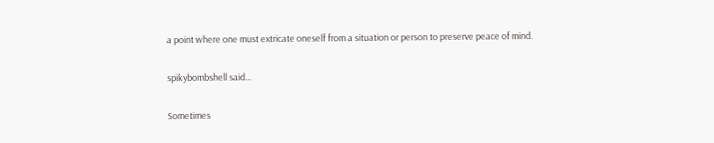a point where one must extricate oneself from a situation or person to preserve peace of mind.

spikybombshell said...

Sometimes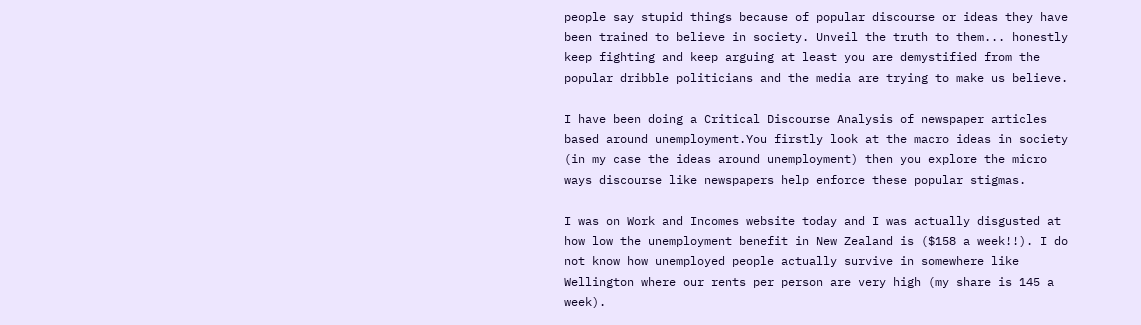people say stupid things because of popular discourse or ideas they have been trained to believe in society. Unveil the truth to them... honestly keep fighting and keep arguing at least you are demystified from the popular dribble politicians and the media are trying to make us believe.

I have been doing a Critical Discourse Analysis of newspaper articles based around unemployment.You firstly look at the macro ideas in society (in my case the ideas around unemployment) then you explore the micro ways discourse like newspapers help enforce these popular stigmas.

I was on Work and Incomes website today and I was actually disgusted at how low the unemployment benefit in New Zealand is ($158 a week!!). I do not know how unemployed people actually survive in somewhere like Wellington where our rents per person are very high (my share is 145 a week).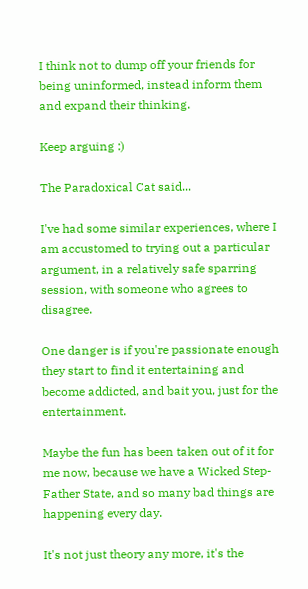I think not to dump off your friends for being uninformed, instead inform them and expand their thinking.

Keep arguing :)

The Paradoxical Cat said...

I've had some similar experiences, where I am accustomed to trying out a particular argument, in a relatively safe sparring session, with someone who agrees to disagree.

One danger is if you're passionate enough they start to find it entertaining and become addicted, and bait you, just for the entertainment.

Maybe the fun has been taken out of it for me now, because we have a Wicked Step-Father State, and so many bad things are happening every day.

It's not just theory any more, it's the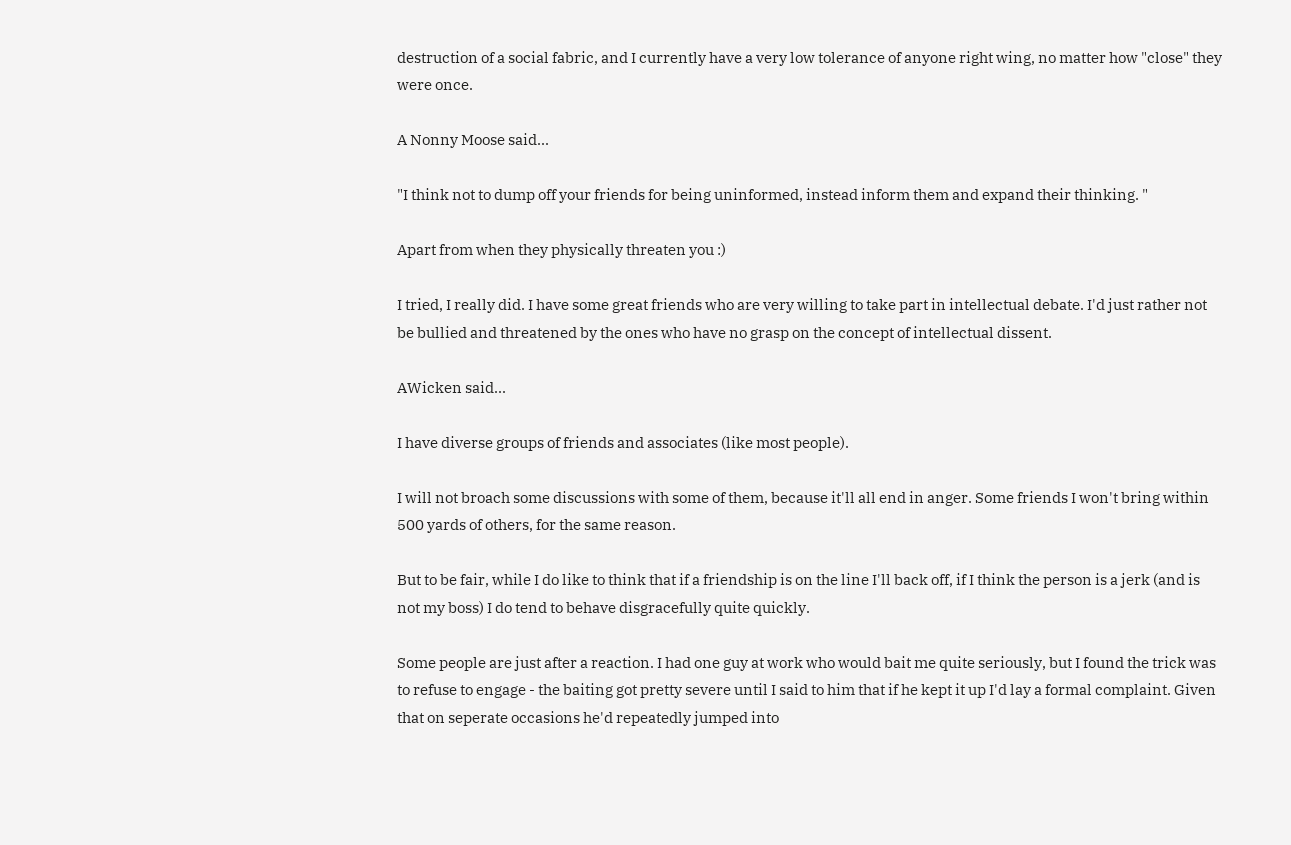destruction of a social fabric, and I currently have a very low tolerance of anyone right wing, no matter how "close" they were once.

A Nonny Moose said...

"I think not to dump off your friends for being uninformed, instead inform them and expand their thinking. "

Apart from when they physically threaten you :)

I tried, I really did. I have some great friends who are very willing to take part in intellectual debate. I'd just rather not be bullied and threatened by the ones who have no grasp on the concept of intellectual dissent.

AWicken said...

I have diverse groups of friends and associates (like most people).

I will not broach some discussions with some of them, because it'll all end in anger. Some friends I won't bring within 500 yards of others, for the same reason.

But to be fair, while I do like to think that if a friendship is on the line I'll back off, if I think the person is a jerk (and is not my boss) I do tend to behave disgracefully quite quickly.

Some people are just after a reaction. I had one guy at work who would bait me quite seriously, but I found the trick was to refuse to engage - the baiting got pretty severe until I said to him that if he kept it up I'd lay a formal complaint. Given that on seperate occasions he'd repeatedly jumped into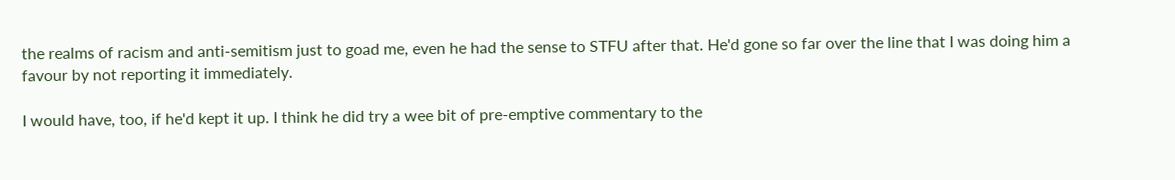the realms of racism and anti-semitism just to goad me, even he had the sense to STFU after that. He'd gone so far over the line that I was doing him a favour by not reporting it immediately.

I would have, too, if he'd kept it up. I think he did try a wee bit of pre-emptive commentary to the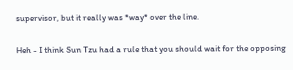supervisor, but it really was *way* over the line.

Heh - I think Sun Tzu had a rule that you should wait for the opposing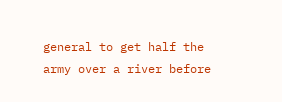general to get half the army over a river before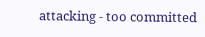attacking - too committed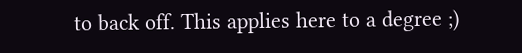to back off. This applies here to a degree ;)